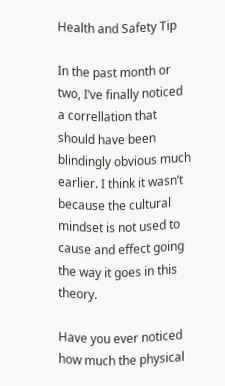Health and Safety Tip

In the past month or two, I’ve finally noticed a correllation that should have been blindingly obvious much earlier. I think it wasn’t because the cultural mindset is not used to cause and effect going the way it goes in this theory.

Have you ever noticed how much the physical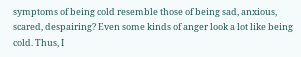symptoms of being cold resemble those of being sad, anxious, scared, despairing? Even some kinds of anger look a lot like being cold. Thus, I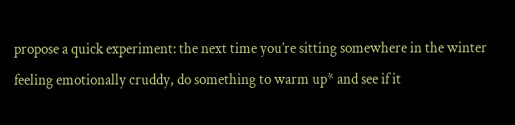propose a quick experiment: the next time you’re sitting somewhere in the winter feeling emotionally cruddy, do something to warm up* and see if it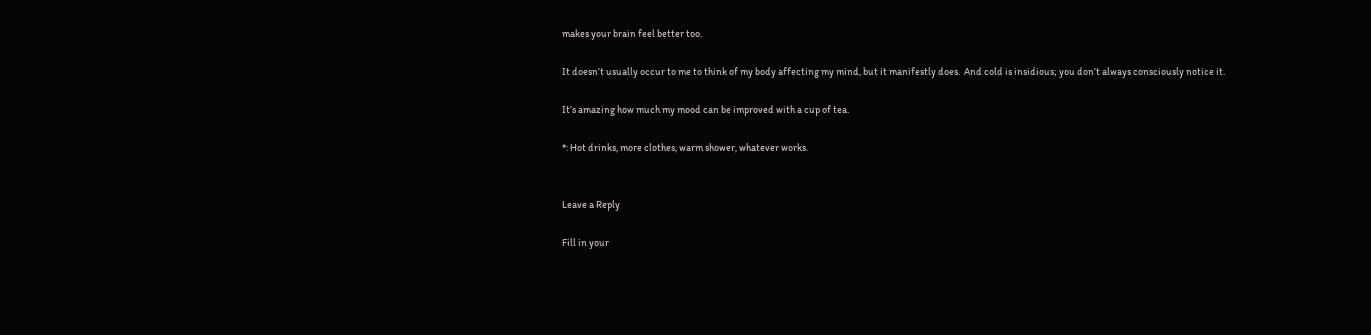makes your brain feel better too.

It doesn’t usually occur to me to think of my body affecting my mind, but it manifestly does.  And cold is insidious; you don’t always consciously notice it.

It’s amazing how much my mood can be improved with a cup of tea.

*: Hot drinks, more clothes, warm shower, whatever works.


Leave a Reply

Fill in your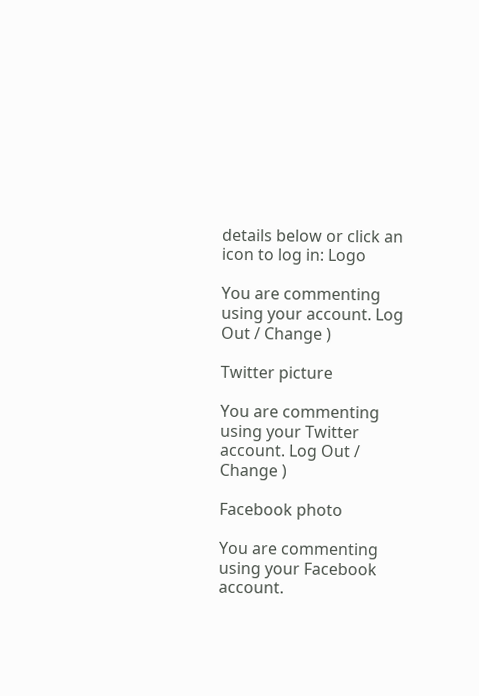details below or click an icon to log in: Logo

You are commenting using your account. Log Out / Change )

Twitter picture

You are commenting using your Twitter account. Log Out / Change )

Facebook photo

You are commenting using your Facebook account.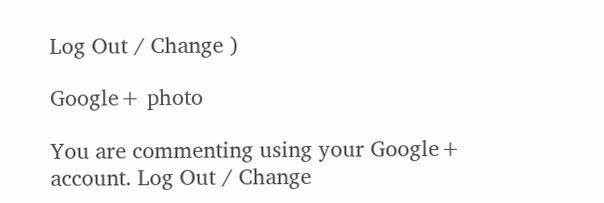Log Out / Change )

Google+ photo

You are commenting using your Google+ account. Log Out / Change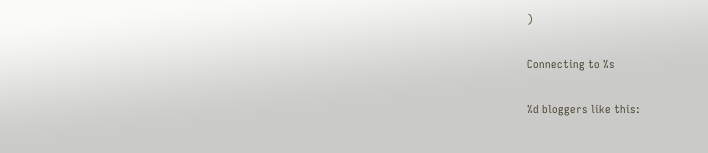)

Connecting to %s

%d bloggers like this: